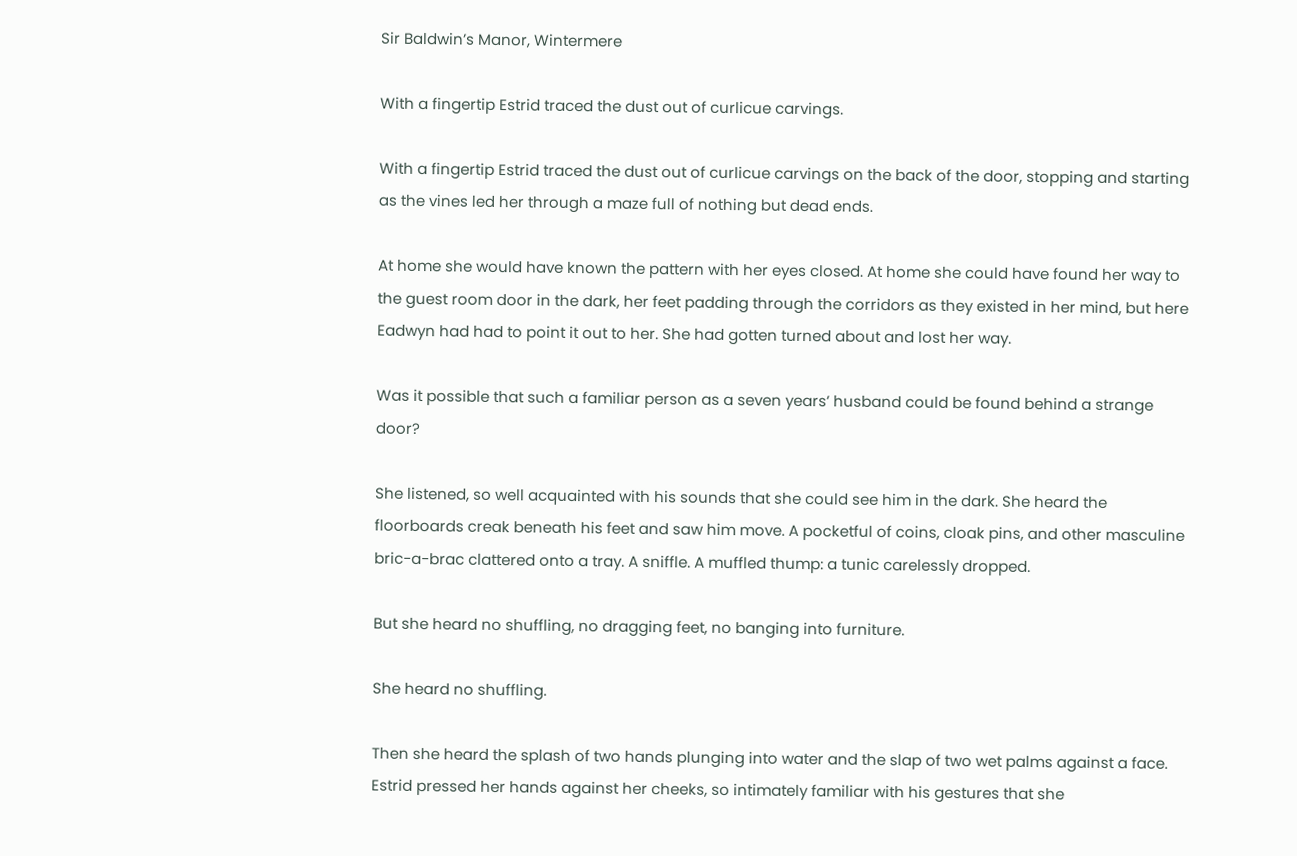Sir Baldwin’s Manor, Wintermere

With a fingertip Estrid traced the dust out of curlicue carvings.

With a fingertip Estrid traced the dust out of curlicue carvings on the back of the door, stopping and starting as the vines led her through a maze full of nothing but dead ends.

At home she would have known the pattern with her eyes closed. At home she could have found her way to the guest room door in the dark, her feet padding through the corridors as they existed in her mind, but here Eadwyn had had to point it out to her. She had gotten turned about and lost her way.

Was it possible that such a familiar person as a seven years’ husband could be found behind a strange door?

She listened, so well acquainted with his sounds that she could see him in the dark. She heard the floorboards creak beneath his feet and saw him move. A pocketful of coins, cloak pins, and other masculine bric-a-brac clattered onto a tray. A sniffle. A muffled thump: a tunic carelessly dropped.

But she heard no shuffling, no dragging feet, no banging into furniture.

She heard no shuffling.

Then she heard the splash of two hands plunging into water and the slap of two wet palms against a face. Estrid pressed her hands against her cheeks, so intimately familiar with his gestures that she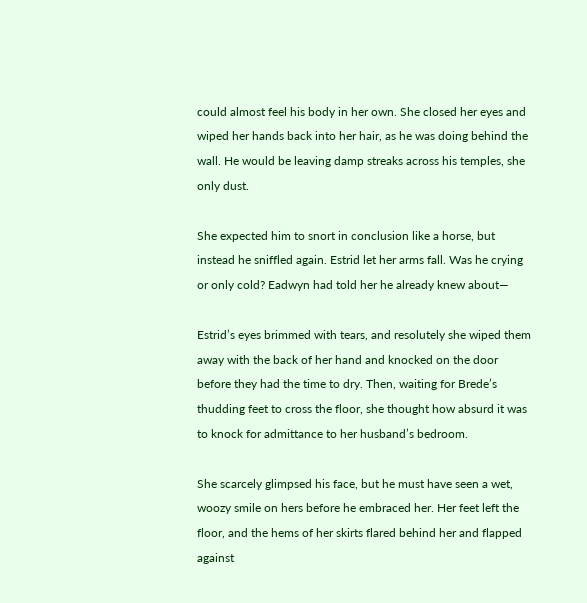could almost feel his body in her own. She closed her eyes and wiped her hands back into her hair, as he was doing behind the wall. He would be leaving damp streaks across his temples, she only dust.

She expected him to snort in conclusion like a horse, but instead he sniffled again. Estrid let her arms fall. Was he crying or only cold? Eadwyn had told her he already knew about—

Estrid’s eyes brimmed with tears, and resolutely she wiped them away with the back of her hand and knocked on the door before they had the time to dry. Then, waiting for Brede’s thudding feet to cross the floor, she thought how absurd it was to knock for admittance to her husband’s bedroom.

She scarcely glimpsed his face, but he must have seen a wet, woozy smile on hers before he embraced her. Her feet left the floor, and the hems of her skirts flared behind her and flapped against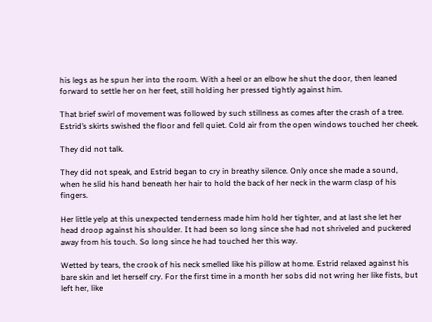his legs as he spun her into the room. With a heel or an elbow he shut the door, then leaned forward to settle her on her feet, still holding her pressed tightly against him.

That brief swirl of movement was followed by such stillness as comes after the crash of a tree. Estrid’s skirts swished the floor and fell quiet. Cold air from the open windows touched her cheek.

They did not talk.

They did not speak, and Estrid began to cry in breathy silence. Only once she made a sound, when he slid his hand beneath her hair to hold the back of her neck in the warm clasp of his fingers.

Her little yelp at this unexpected tenderness made him hold her tighter, and at last she let her head droop against his shoulder. It had been so long since she had not shriveled and puckered away from his touch. So long since he had touched her this way.

Wetted by tears, the crook of his neck smelled like his pillow at home. Estrid relaxed against his bare skin and let herself cry. For the first time in a month her sobs did not wring her like fists, but left her, like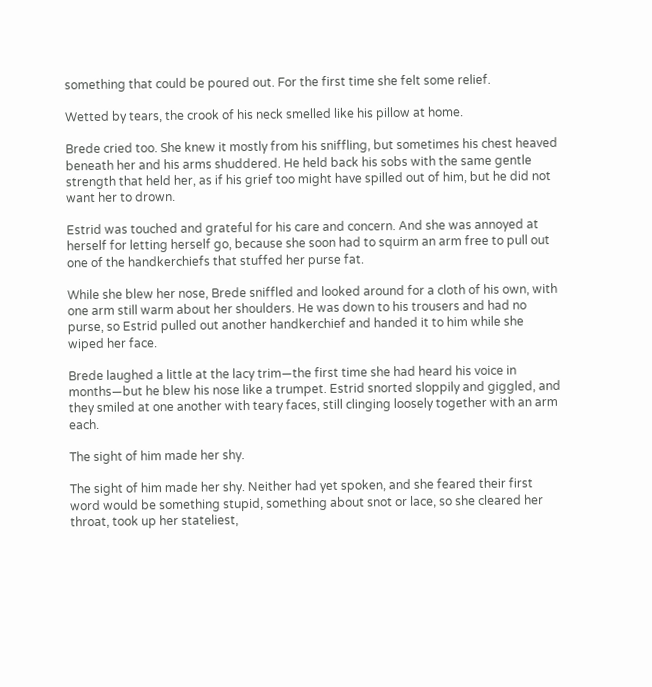something that could be poured out. For the first time she felt some relief.

Wetted by tears, the crook of his neck smelled like his pillow at home.

Brede cried too. She knew it mostly from his sniffling, but sometimes his chest heaved beneath her and his arms shuddered. He held back his sobs with the same gentle strength that held her, as if his grief too might have spilled out of him, but he did not want her to drown.

Estrid was touched and grateful for his care and concern. And she was annoyed at herself for letting herself go, because she soon had to squirm an arm free to pull out one of the handkerchiefs that stuffed her purse fat.

While she blew her nose, Brede sniffled and looked around for a cloth of his own, with one arm still warm about her shoulders. He was down to his trousers and had no purse, so Estrid pulled out another handkerchief and handed it to him while she wiped her face.

Brede laughed a little at the lacy trim—the first time she had heard his voice in months—but he blew his nose like a trumpet. Estrid snorted sloppily and giggled, and they smiled at one another with teary faces, still clinging loosely together with an arm each.

The sight of him made her shy.

The sight of him made her shy. Neither had yet spoken, and she feared their first word would be something stupid, something about snot or lace, so she cleared her throat, took up her stateliest,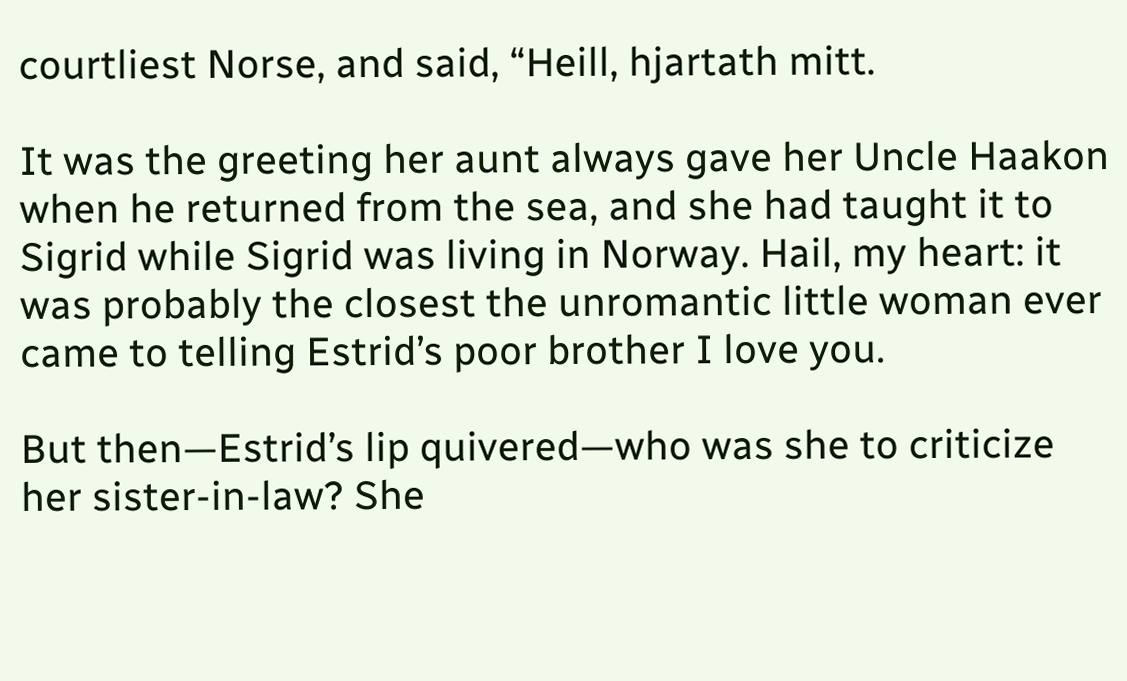courtliest Norse, and said, “Heill, hjartath mitt.

It was the greeting her aunt always gave her Uncle Haakon when he returned from the sea, and she had taught it to Sigrid while Sigrid was living in Norway. Hail, my heart: it was probably the closest the unromantic little woman ever came to telling Estrid’s poor brother I love you.

But then—Estrid’s lip quivered—who was she to criticize her sister-in-law? She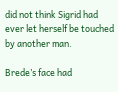did not think Sigrid had ever let herself be touched by another man.

Brede’s face had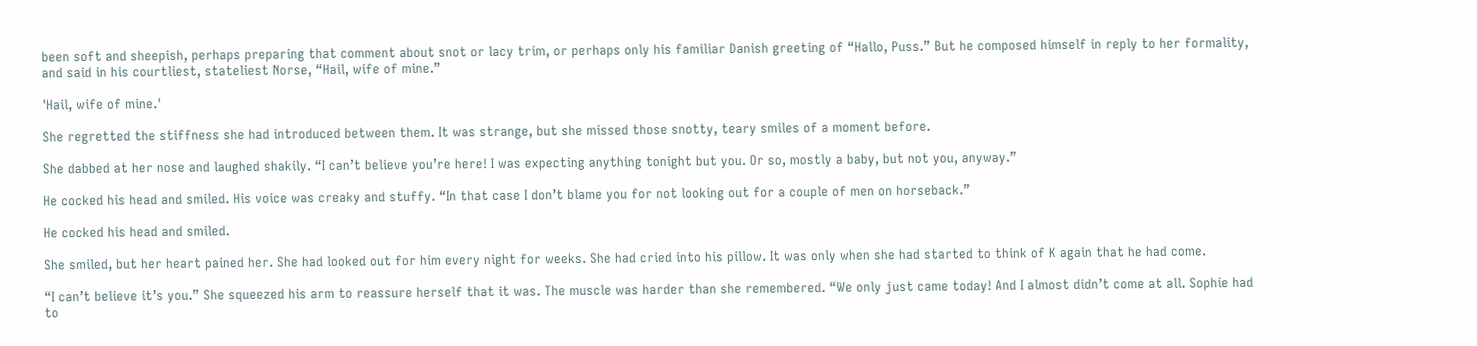been soft and sheepish, perhaps preparing that comment about snot or lacy trim, or perhaps only his familiar Danish greeting of “Hallo, Puss.” But he composed himself in reply to her formality, and said in his courtliest, stateliest Norse, “Hail, wife of mine.”

'Hail, wife of mine.'

She regretted the stiffness she had introduced between them. It was strange, but she missed those snotty, teary smiles of a moment before.

She dabbed at her nose and laughed shakily. “I can’t believe you’re here! I was expecting anything tonight but you. Or so, mostly a baby, but not you, anyway.”

He cocked his head and smiled. His voice was creaky and stuffy. “In that case I don’t blame you for not looking out for a couple of men on horseback.”

He cocked his head and smiled.

She smiled, but her heart pained her. She had looked out for him every night for weeks. She had cried into his pillow. It was only when she had started to think of K again that he had come.

“I can’t believe it’s you.” She squeezed his arm to reassure herself that it was. The muscle was harder than she remembered. “We only just came today! And I almost didn’t come at all. Sophie had to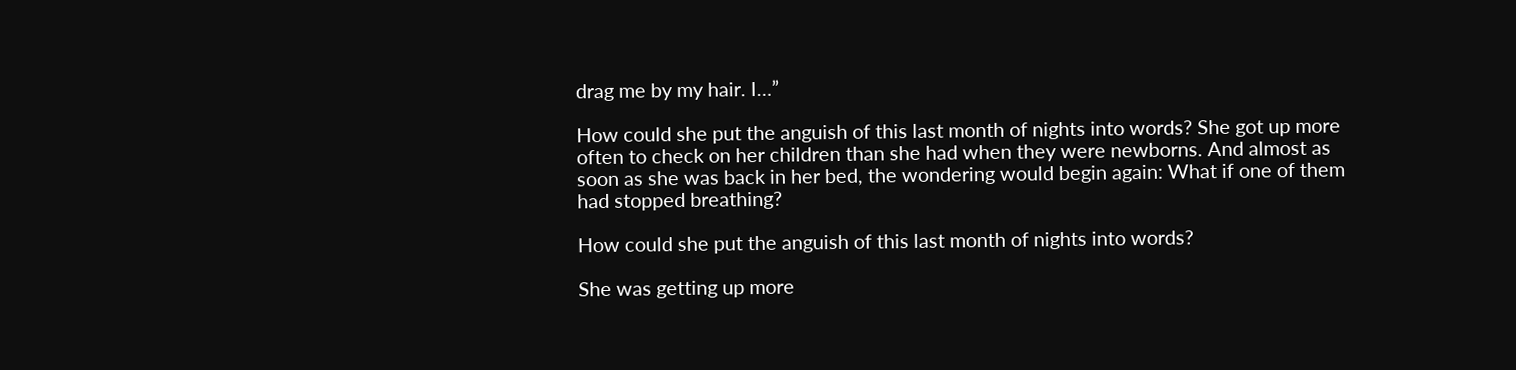drag me by my hair. I…”

How could she put the anguish of this last month of nights into words? She got up more often to check on her children than she had when they were newborns. And almost as soon as she was back in her bed, the wondering would begin again: What if one of them had stopped breathing?

How could she put the anguish of this last month of nights into words?

She was getting up more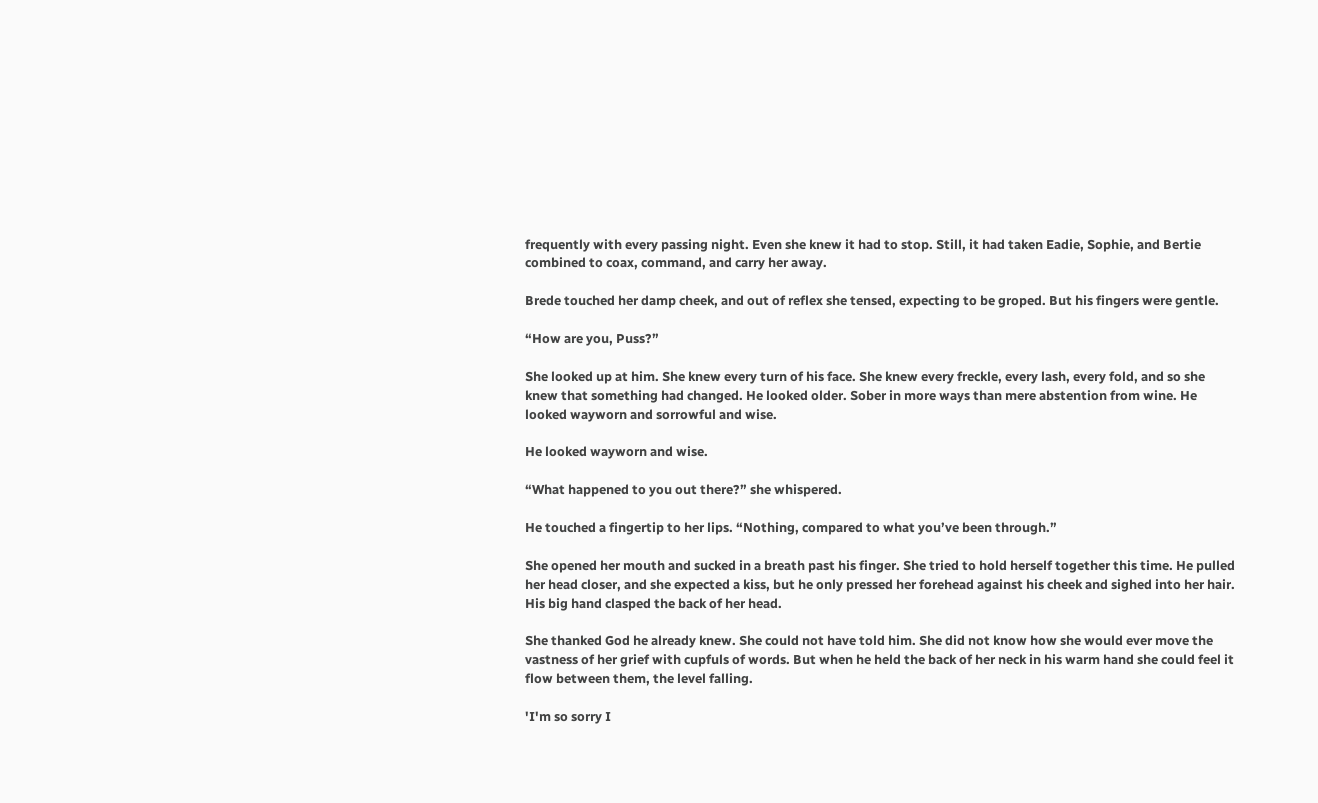frequently with every passing night. Even she knew it had to stop. Still, it had taken Eadie, Sophie, and Bertie combined to coax, command, and carry her away.

Brede touched her damp cheek, and out of reflex she tensed, expecting to be groped. But his fingers were gentle.

“How are you, Puss?”

She looked up at him. She knew every turn of his face. She knew every freckle, every lash, every fold, and so she knew that something had changed. He looked older. Sober in more ways than mere abstention from wine. He looked wayworn and sorrowful and wise.

He looked wayworn and wise.

“What happened to you out there?” she whispered.

He touched a fingertip to her lips. “Nothing, compared to what you’ve been through.”

She opened her mouth and sucked in a breath past his finger. She tried to hold herself together this time. He pulled her head closer, and she expected a kiss, but he only pressed her forehead against his cheek and sighed into her hair. His big hand clasped the back of her head.

She thanked God he already knew. She could not have told him. She did not know how she would ever move the vastness of her grief with cupfuls of words. But when he held the back of her neck in his warm hand she could feel it flow between them, the level falling.

'I'm so sorry I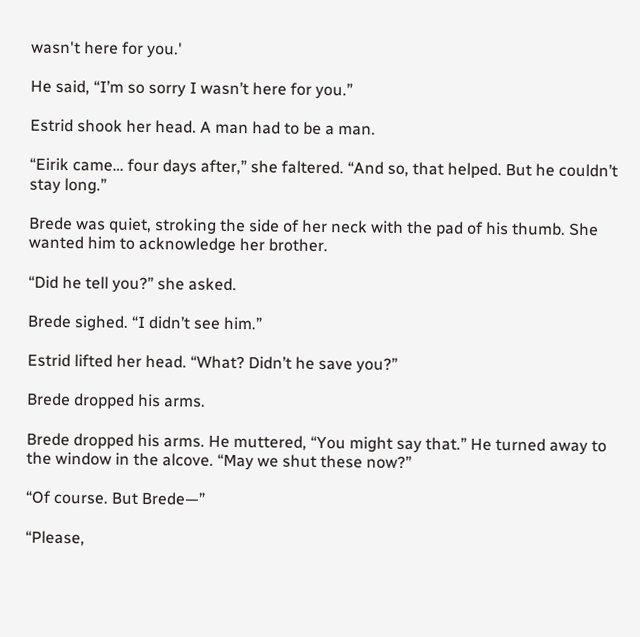wasn't here for you.'

He said, “I’m so sorry I wasn’t here for you.”

Estrid shook her head. A man had to be a man.

“Eirik came… four days after,” she faltered. “And so, that helped. But he couldn’t stay long.”

Brede was quiet, stroking the side of her neck with the pad of his thumb. She wanted him to acknowledge her brother.

“Did he tell you?” she asked.

Brede sighed. “I didn’t see him.”

Estrid lifted her head. “What? Didn’t he save you?”

Brede dropped his arms.

Brede dropped his arms. He muttered, “You might say that.” He turned away to the window in the alcove. “May we shut these now?”

“Of course. But Brede—”

“Please,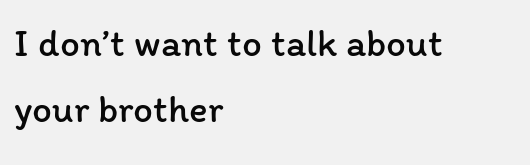I don’t want to talk about your brother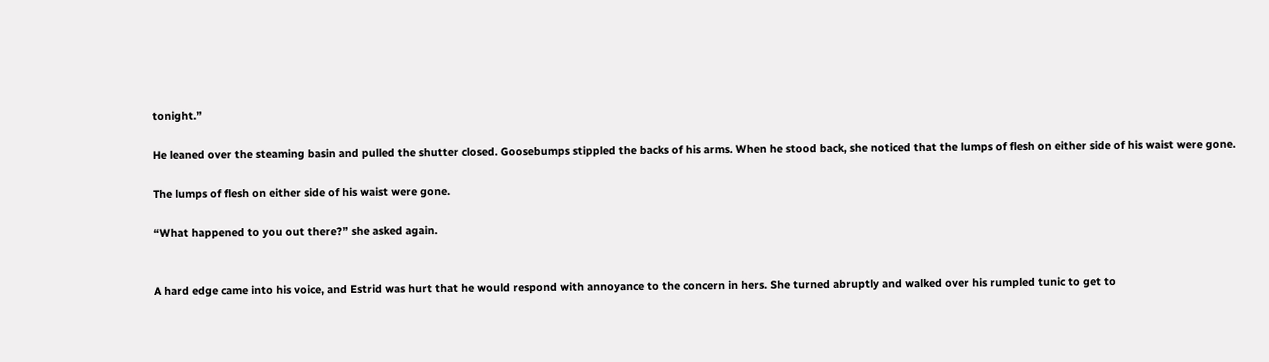tonight.”

He leaned over the steaming basin and pulled the shutter closed. Goosebumps stippled the backs of his arms. When he stood back, she noticed that the lumps of flesh on either side of his waist were gone.

The lumps of flesh on either side of his waist were gone.

“What happened to you out there?” she asked again.


A hard edge came into his voice, and Estrid was hurt that he would respond with annoyance to the concern in hers. She turned abruptly and walked over his rumpled tunic to get to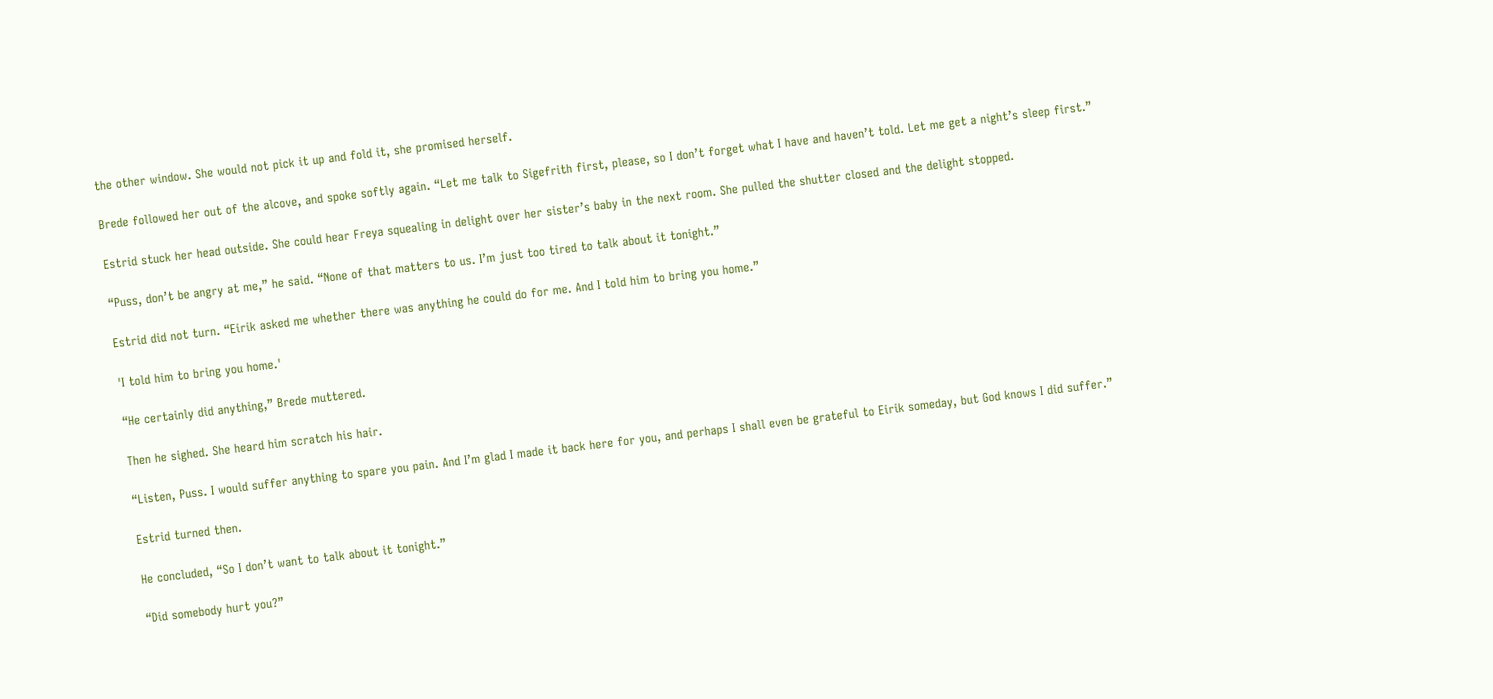the other window. She would not pick it up and fold it, she promised herself.

Brede followed her out of the alcove, and spoke softly again. “Let me talk to Sigefrith first, please, so I don’t forget what I have and haven’t told. Let me get a night’s sleep first.”

Estrid stuck her head outside. She could hear Freya squealing in delight over her sister’s baby in the next room. She pulled the shutter closed and the delight stopped.

“Puss, don’t be angry at me,” he said. “None of that matters to us. I’m just too tired to talk about it tonight.”

Estrid did not turn. “Eirik asked me whether there was anything he could do for me. And I told him to bring you home.”

'I told him to bring you home.'

“He certainly did anything,” Brede muttered.

Then he sighed. She heard him scratch his hair.

“Listen, Puss. I would suffer anything to spare you pain. And I’m glad I made it back here for you, and perhaps I shall even be grateful to Eirik someday, but God knows I did suffer.”

Estrid turned then.

He concluded, “So I don’t want to talk about it tonight.”

“Did somebody hurt you?”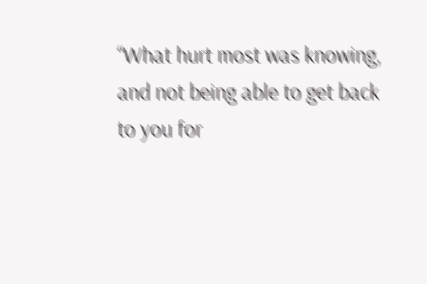“What hurt most was knowing, and not being able to get back to you for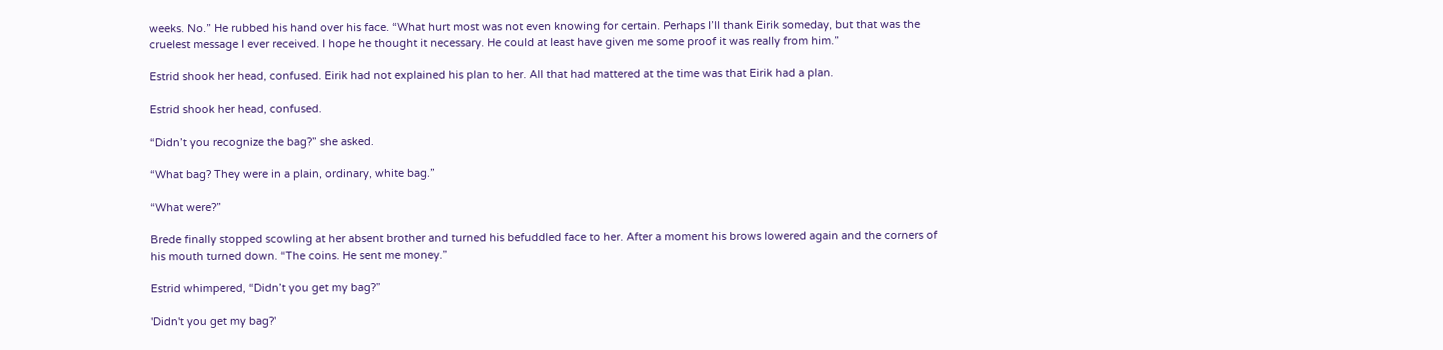weeks. No.” He rubbed his hand over his face. “What hurt most was not even knowing for certain. Perhaps I’ll thank Eirik someday, but that was the cruelest message I ever received. I hope he thought it necessary. He could at least have given me some proof it was really from him.”

Estrid shook her head, confused. Eirik had not explained his plan to her. All that had mattered at the time was that Eirik had a plan.

Estrid shook her head, confused.

“Didn’t you recognize the bag?” she asked.

“What bag? They were in a plain, ordinary, white bag.”

“What were?”

Brede finally stopped scowling at her absent brother and turned his befuddled face to her. After a moment his brows lowered again and the corners of his mouth turned down. “The coins. He sent me money.”

Estrid whimpered, “Didn’t you get my bag?”

'Didn't you get my bag?'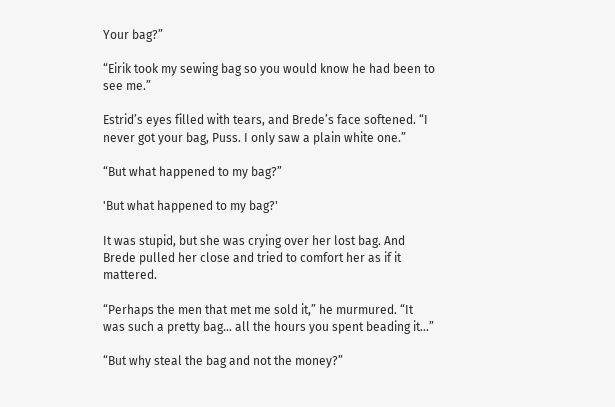Your bag?”

“Eirik took my sewing bag so you would know he had been to see me.”

Estrid’s eyes filled with tears, and Brede’s face softened. “I never got your bag, Puss. I only saw a plain white one.”

“But what happened to my bag?”

'But what happened to my bag?'

It was stupid, but she was crying over her lost bag. And Brede pulled her close and tried to comfort her as if it mattered.

“Perhaps the men that met me sold it,” he murmured. “It was such a pretty bag… all the hours you spent beading it…”

“But why steal the bag and not the money?”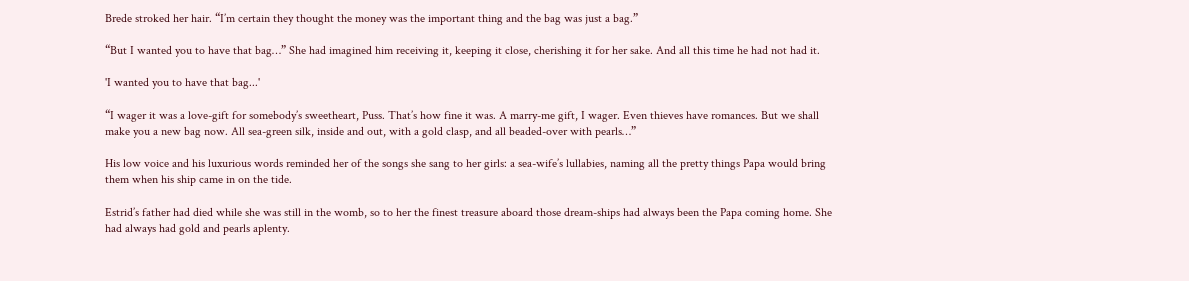Brede stroked her hair. “I’m certain they thought the money was the important thing and the bag was just a bag.”

“But I wanted you to have that bag…” She had imagined him receiving it, keeping it close, cherishing it for her sake. And all this time he had not had it.

'I wanted you to have that bag...'

“I wager it was a love-gift for somebody’s sweetheart, Puss. That’s how fine it was. A marry-me gift, I wager. Even thieves have romances. But we shall make you a new bag now. All sea-green silk, inside and out, with a gold clasp, and all beaded-over with pearls…”

His low voice and his luxurious words reminded her of the songs she sang to her girls: a sea-wife’s lullabies, naming all the pretty things Papa would bring them when his ship came in on the tide.

Estrid’s father had died while she was still in the womb, so to her the finest treasure aboard those dream-ships had always been the Papa coming home. She had always had gold and pearls aplenty.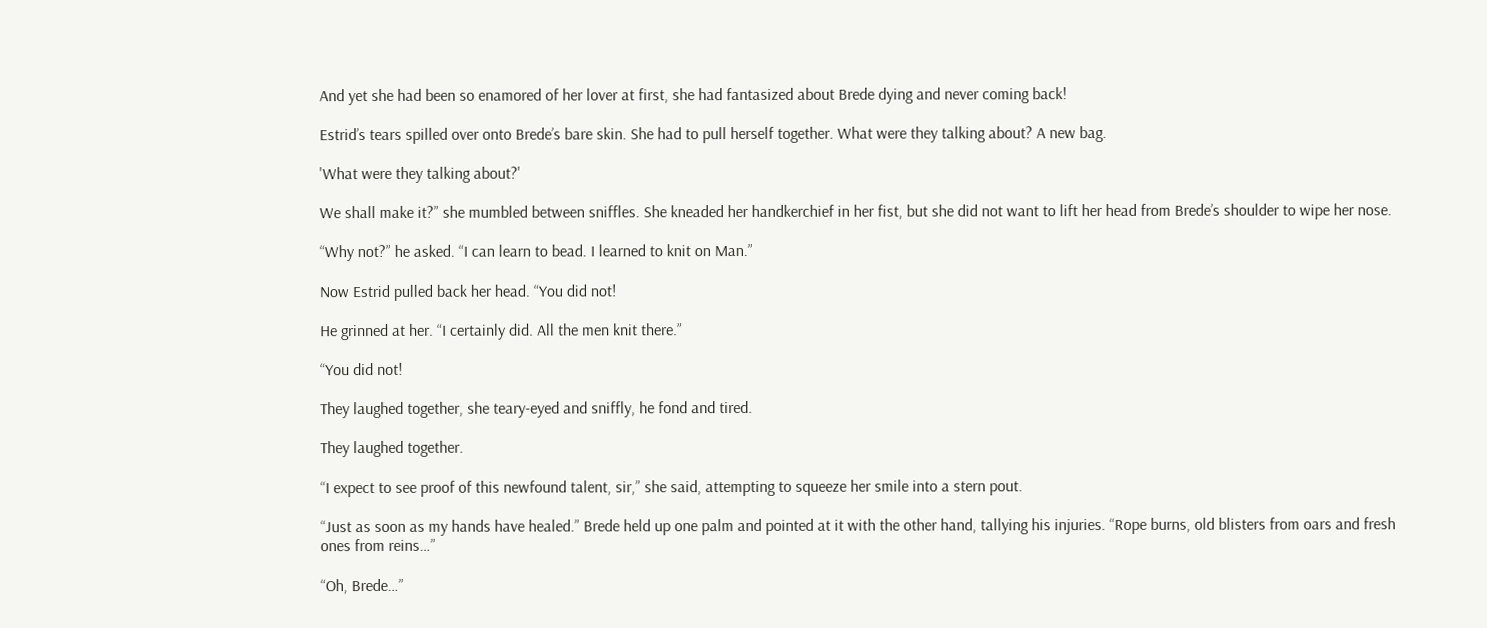And yet she had been so enamored of her lover at first, she had fantasized about Brede dying and never coming back!

Estrid’s tears spilled over onto Brede’s bare skin. She had to pull herself together. What were they talking about? A new bag.

'What were they talking about?'

We shall make it?” she mumbled between sniffles. She kneaded her handkerchief in her fist, but she did not want to lift her head from Brede’s shoulder to wipe her nose.

“Why not?” he asked. “I can learn to bead. I learned to knit on Man.”

Now Estrid pulled back her head. “You did not!

He grinned at her. “I certainly did. All the men knit there.”

“You did not!

They laughed together, she teary-eyed and sniffly, he fond and tired.

They laughed together.

“I expect to see proof of this newfound talent, sir,” she said, attempting to squeeze her smile into a stern pout.

“Just as soon as my hands have healed.” Brede held up one palm and pointed at it with the other hand, tallying his injuries. “Rope burns, old blisters from oars and fresh ones from reins…”

“Oh, Brede…”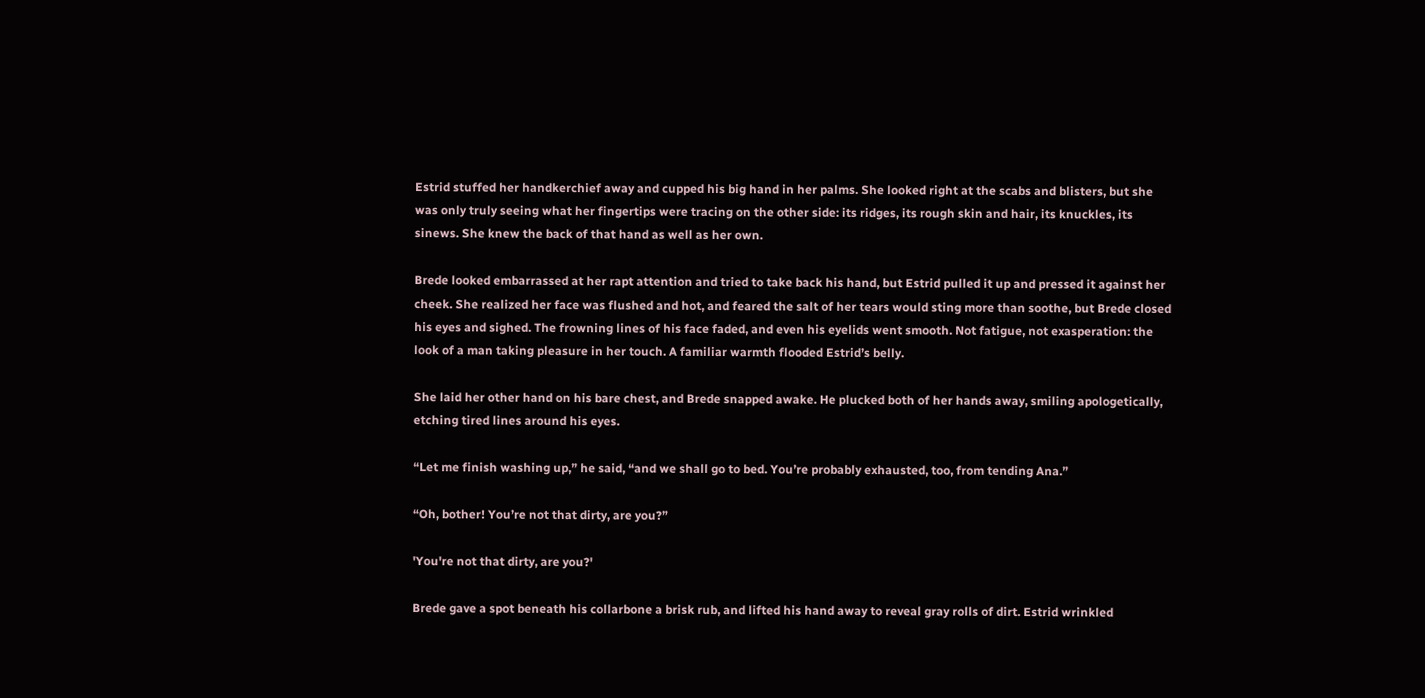Estrid stuffed her handkerchief away and cupped his big hand in her palms. She looked right at the scabs and blisters, but she was only truly seeing what her fingertips were tracing on the other side: its ridges, its rough skin and hair, its knuckles, its sinews. She knew the back of that hand as well as her own.

Brede looked embarrassed at her rapt attention and tried to take back his hand, but Estrid pulled it up and pressed it against her cheek. She realized her face was flushed and hot, and feared the salt of her tears would sting more than soothe, but Brede closed his eyes and sighed. The frowning lines of his face faded, and even his eyelids went smooth. Not fatigue, not exasperation: the look of a man taking pleasure in her touch. A familiar warmth flooded Estrid’s belly.

She laid her other hand on his bare chest, and Brede snapped awake. He plucked both of her hands away, smiling apologetically, etching tired lines around his eyes.

“Let me finish washing up,” he said, “and we shall go to bed. You’re probably exhausted, too, from tending Ana.”

“Oh, bother! You’re not that dirty, are you?”

'You're not that dirty, are you?'

Brede gave a spot beneath his collarbone a brisk rub, and lifted his hand away to reveal gray rolls of dirt. Estrid wrinkled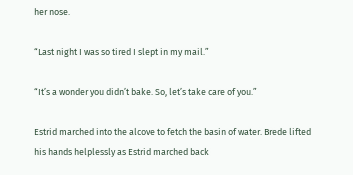her nose.

“Last night I was so tired I slept in my mail.”

“It’s a wonder you didn’t bake. So, let’s take care of you.”

Estrid marched into the alcove to fetch the basin of water. Brede lifted his hands helplessly as Estrid marched back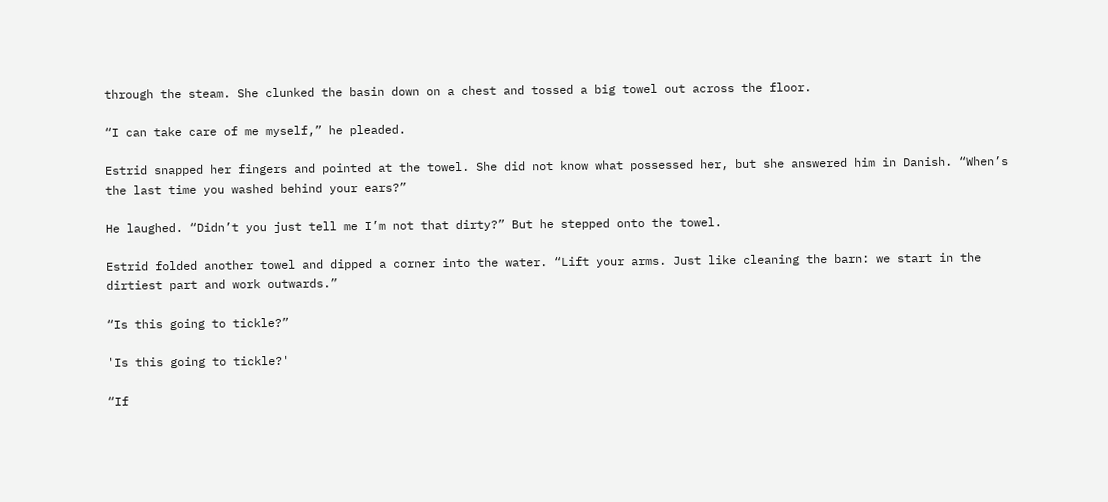through the steam. She clunked the basin down on a chest and tossed a big towel out across the floor.

“I can take care of me myself,” he pleaded.

Estrid snapped her fingers and pointed at the towel. She did not know what possessed her, but she answered him in Danish. “When’s the last time you washed behind your ears?”

He laughed. “Didn’t you just tell me I’m not that dirty?” But he stepped onto the towel.

Estrid folded another towel and dipped a corner into the water. “Lift your arms. Just like cleaning the barn: we start in the dirtiest part and work outwards.”

“Is this going to tickle?”

'Is this going to tickle?'

“If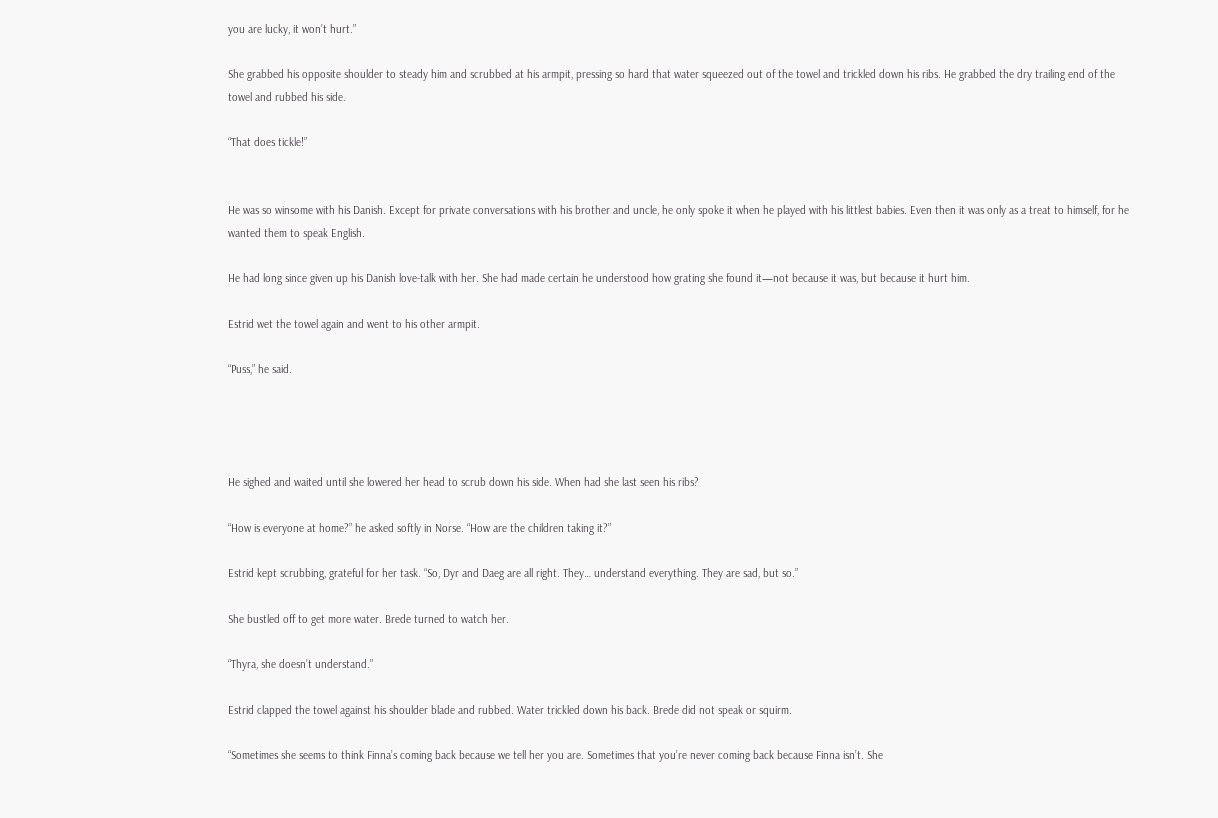you are lucky, it won’t hurt.”

She grabbed his opposite shoulder to steady him and scrubbed at his armpit, pressing so hard that water squeezed out of the towel and trickled down his ribs. He grabbed the dry trailing end of the towel and rubbed his side.

“That does tickle!”


He was so winsome with his Danish. Except for private conversations with his brother and uncle, he only spoke it when he played with his littlest babies. Even then it was only as a treat to himself, for he wanted them to speak English.

He had long since given up his Danish love-talk with her. She had made certain he understood how grating she found it—not because it was, but because it hurt him.

Estrid wet the towel again and went to his other armpit.

“Puss,” he said.




He sighed and waited until she lowered her head to scrub down his side. When had she last seen his ribs?

“How is everyone at home?” he asked softly in Norse. “How are the children taking it?”

Estrid kept scrubbing, grateful for her task. “So, Dyr and Daeg are all right. They… understand everything. They are sad, but so.”

She bustled off to get more water. Brede turned to watch her.

“Thyra, she doesn’t understand.”

Estrid clapped the towel against his shoulder blade and rubbed. Water trickled down his back. Brede did not speak or squirm.

“Sometimes she seems to think Finna’s coming back because we tell her you are. Sometimes that you’re never coming back because Finna isn’t. She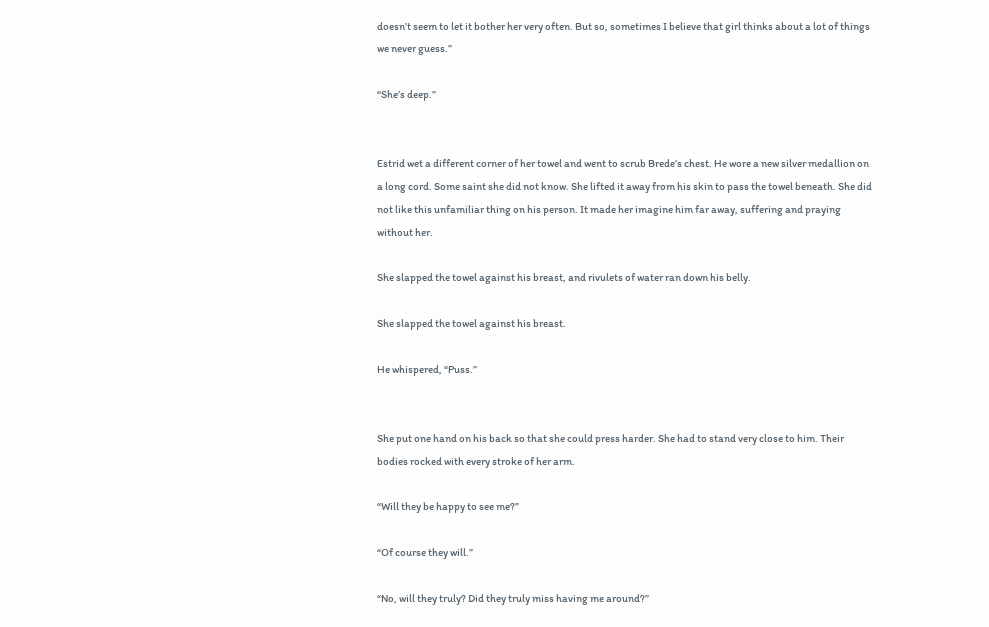doesn’t seem to let it bother her very often. But so, sometimes I believe that girl thinks about a lot of things we never guess.”

“She’s deep.”


Estrid wet a different corner of her towel and went to scrub Brede’s chest. He wore a new silver medallion on a long cord. Some saint she did not know. She lifted it away from his skin to pass the towel beneath. She did not like this unfamiliar thing on his person. It made her imagine him far away, suffering and praying without her.

She slapped the towel against his breast, and rivulets of water ran down his belly.

She slapped the towel against his breast.

He whispered, “Puss.”


She put one hand on his back so that she could press harder. She had to stand very close to him. Their bodies rocked with every stroke of her arm.

“Will they be happy to see me?”

“Of course they will.”

“No, will they truly? Did they truly miss having me around?”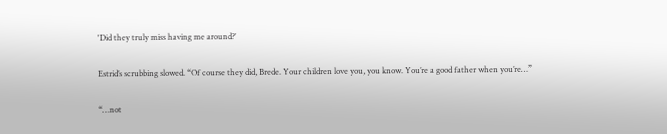'Did they truly miss having me around?'

Estrid’s scrubbing slowed. “Of course they did, Brede. Your children love you, you know. You’re a good father when you’re…”

“…not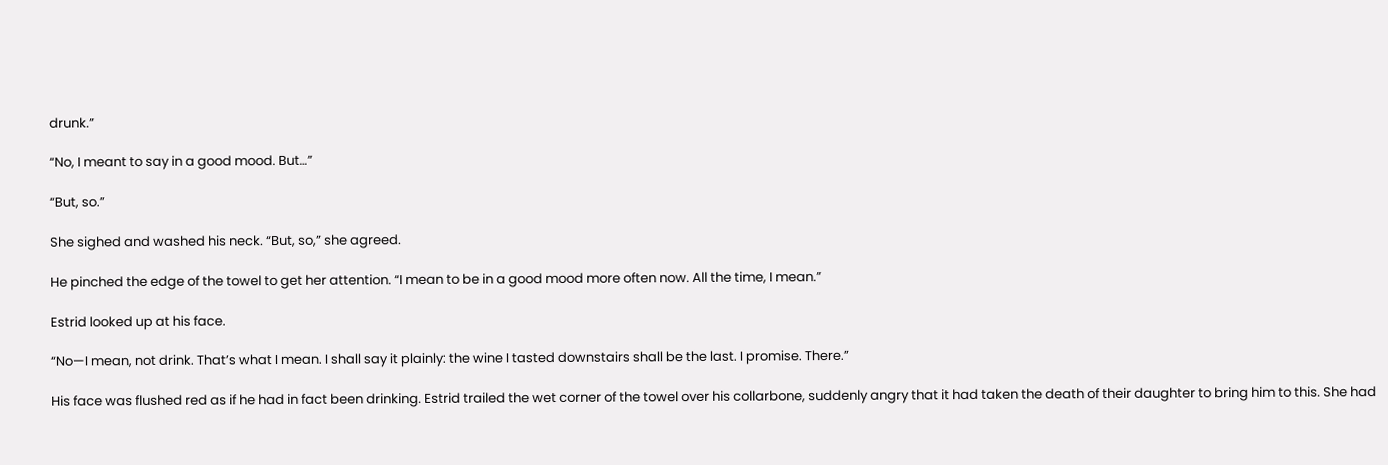drunk.”

“No, I meant to say in a good mood. But…”

“But, so.”

She sighed and washed his neck. “But, so,” she agreed.

He pinched the edge of the towel to get her attention. “I mean to be in a good mood more often now. All the time, I mean.”

Estrid looked up at his face.

“No—I mean, not drink. That’s what I mean. I shall say it plainly: the wine I tasted downstairs shall be the last. I promise. There.”

His face was flushed red as if he had in fact been drinking. Estrid trailed the wet corner of the towel over his collarbone, suddenly angry that it had taken the death of their daughter to bring him to this. She had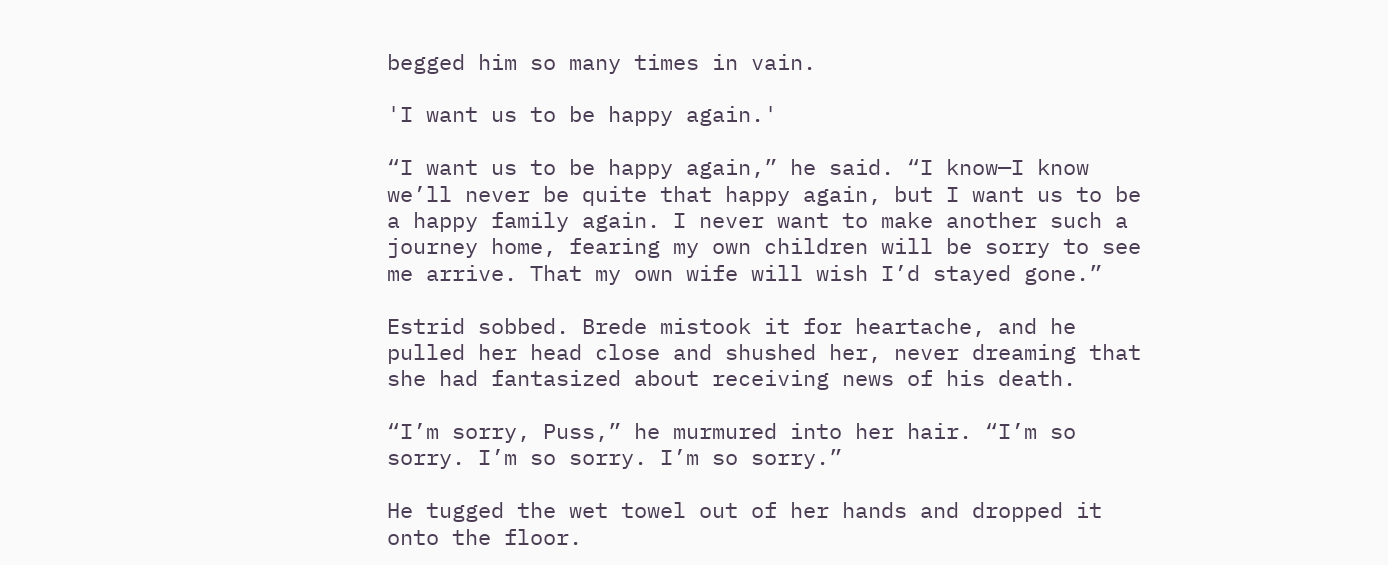begged him so many times in vain.

'I want us to be happy again.'

“I want us to be happy again,” he said. “I know—I know we’ll never be quite that happy again, but I want us to be a happy family again. I never want to make another such a journey home, fearing my own children will be sorry to see me arrive. That my own wife will wish I’d stayed gone.”

Estrid sobbed. Brede mistook it for heartache, and he pulled her head close and shushed her, never dreaming that she had fantasized about receiving news of his death.

“I’m sorry, Puss,” he murmured into her hair. “I’m so sorry. I’m so sorry. I’m so sorry.”

He tugged the wet towel out of her hands and dropped it onto the floor.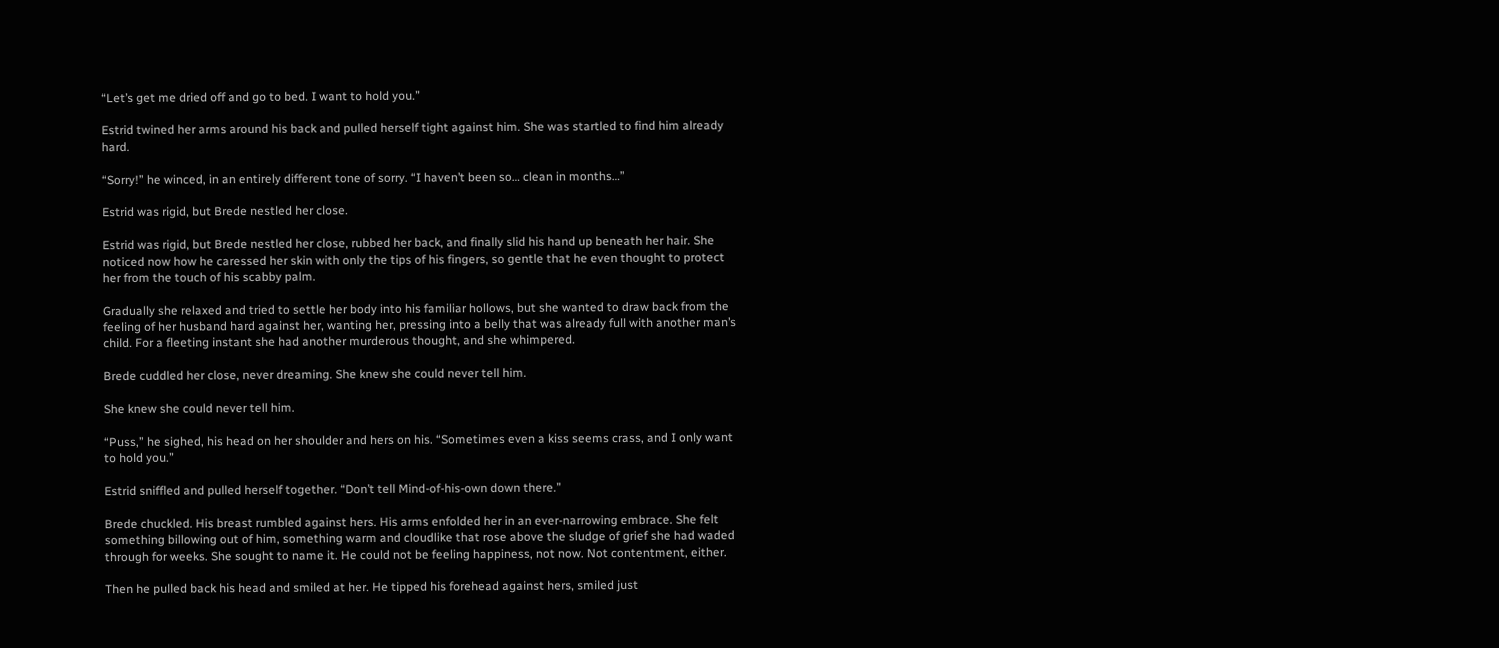“Let’s get me dried off and go to bed. I want to hold you.”

Estrid twined her arms around his back and pulled herself tight against him. She was startled to find him already hard.

“Sorry!” he winced, in an entirely different tone of sorry. “I haven’t been so… clean in months…”

Estrid was rigid, but Brede nestled her close.

Estrid was rigid, but Brede nestled her close, rubbed her back, and finally slid his hand up beneath her hair. She noticed now how he caressed her skin with only the tips of his fingers, so gentle that he even thought to protect her from the touch of his scabby palm.

Gradually she relaxed and tried to settle her body into his familiar hollows, but she wanted to draw back from the feeling of her husband hard against her, wanting her, pressing into a belly that was already full with another man’s child. For a fleeting instant she had another murderous thought, and she whimpered.

Brede cuddled her close, never dreaming. She knew she could never tell him.

She knew she could never tell him.

“Puss,” he sighed, his head on her shoulder and hers on his. “Sometimes even a kiss seems crass, and I only want to hold you.”

Estrid sniffled and pulled herself together. “Don’t tell Mind-of-his-own down there.”

Brede chuckled. His breast rumbled against hers. His arms enfolded her in an ever-narrowing embrace. She felt something billowing out of him, something warm and cloudlike that rose above the sludge of grief she had waded through for weeks. She sought to name it. He could not be feeling happiness, not now. Not contentment, either.

Then he pulled back his head and smiled at her. He tipped his forehead against hers, smiled just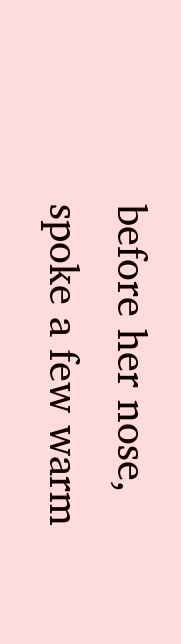before her nose, spoke a few warm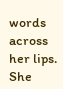words across her lips. She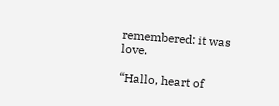remembered: it was love.

“Hallo, heart of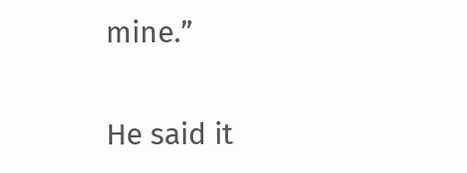mine.”

He said it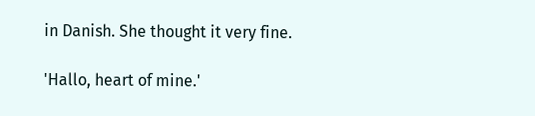in Danish. She thought it very fine.

'Hallo, heart of mine.'